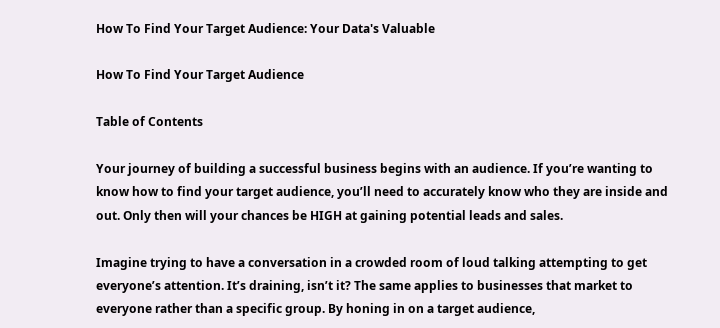How To Find Your Target Audience: Your Data's Valuable

How To Find Your Target Audience

Table of Contents

Your journey of building a successful business begins with an audience. If you’re wanting to know how to find your target audience, you’ll need to accurately know who they are inside and out. Only then will your chances be HIGH at gaining potential leads and sales.

Imagine trying to have a conversation in a crowded room of loud talking attempting to get everyone’s attention. It’s draining, isn’t it? The same applies to businesses that market to everyone rather than a specific group. By honing in on a target audience,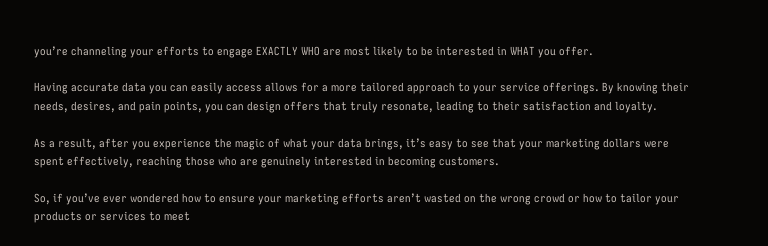you’re channeling your efforts to engage EXACTLY WHO are most likely to be interested in WHAT you offer.

Having accurate data you can easily access allows for a more tailored approach to your service offerings. By knowing their needs, desires, and pain points, you can design offers that truly resonate, leading to their satisfaction and loyalty.

As a result, after you experience the magic of what your data brings, it’s easy to see that your marketing dollars were spent effectively, reaching those who are genuinely interested in becoming customers.

So, if you’ve ever wondered how to ensure your marketing efforts aren’t wasted on the wrong crowd or how to tailor your products or services to meet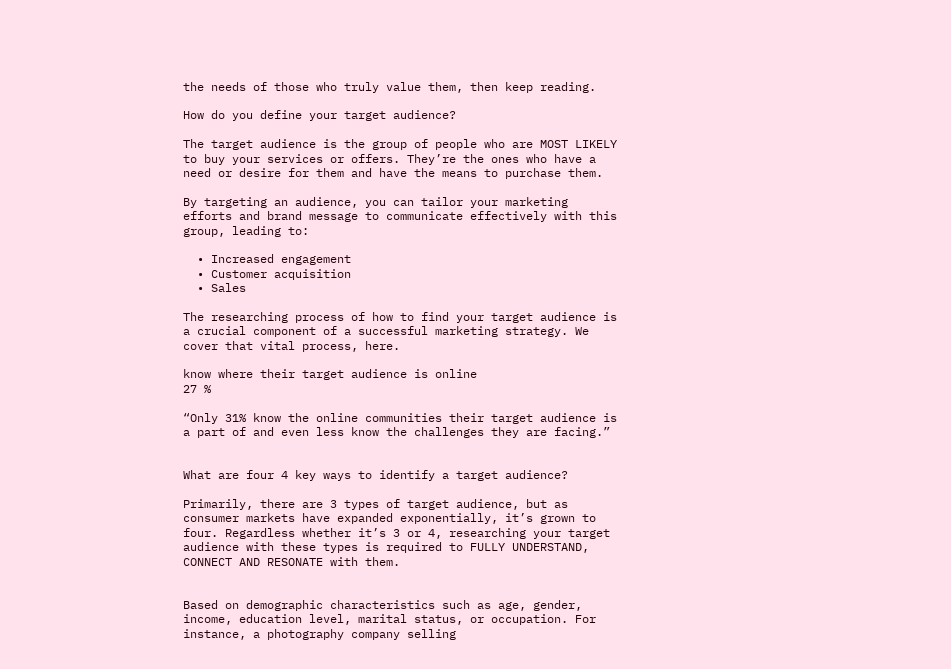the needs of those who truly value them, then keep reading.

How do you define your target audience?

The target audience is the group of people who are MOST LIKELY to buy your services or offers. They’re the ones who have a need or desire for them and have the means to purchase them.

By targeting an audience, you can tailor your marketing efforts and brand message to communicate effectively with this group, leading to:

  • Increased engagement
  • Customer acquisition
  • Sales

The researching process of how to find your target audience is a crucial component of a successful marketing strategy. We cover that vital process, here.

know where their target audience is online
27 %

“Only 31% know the online communities their target audience is a part of and even less know the challenges they are facing.”


What are four 4 key ways to identify a target audience?

Primarily, there are 3 types of target audience, but as consumer markets have expanded exponentially, it’s grown to four. Regardless whether it’s 3 or 4, researching your target audience with these types is required to FULLY UNDERSTAND, CONNECT AND RESONATE with them.


Based on demographic characteristics such as age, gender, income, education level, marital status, or occupation. For instance, a photography company selling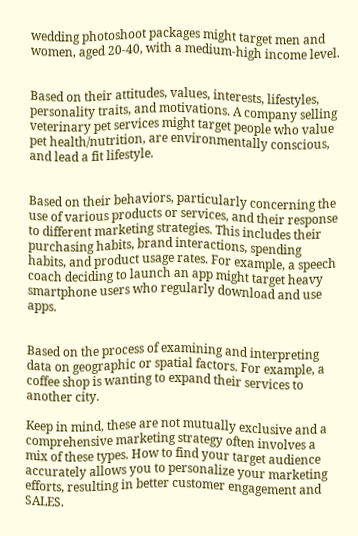wedding photoshoot packages might target men and women, aged 20-40, with a medium-high income level.


Based on their attitudes, values, interests, lifestyles, personality traits, and motivations. A company selling veterinary pet services might target people who value pet health/nutrition, are environmentally conscious, and lead a fit lifestyle.


Based on their behaviors, particularly concerning the use of various products or services, and their response to different marketing strategies. This includes their purchasing habits, brand interactions, spending habits, and product usage rates. For example, a speech coach deciding to launch an app might target heavy smartphone users who regularly download and use apps.


Based on the process of examining and interpreting data on geographic or spatial factors. For example, a coffee shop is wanting to expand their services to another city.

Keep in mind, these are not mutually exclusive and a comprehensive marketing strategy often involves a mix of these types. How to find your target audience accurately allows you to personalize your marketing efforts, resulting in better customer engagement and SALES.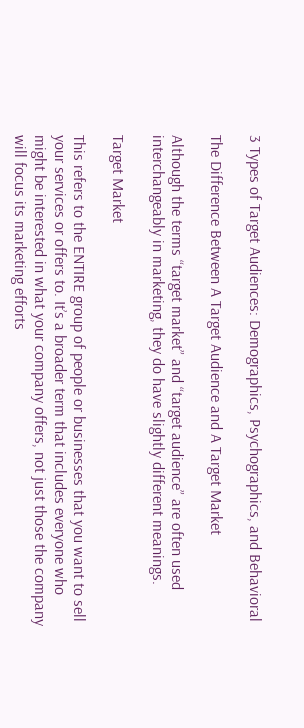3 Types of Target Audiences: Demographics, Psychographics, and Behavioral

The Difference Between A Target Audience and A Target Market

Although the terms “target market” and “target audience” are often used interchangeably in marketing, they do have slightly different meanings.

Target Market

This refers to the ENTIRE group of people or businesses that you want to sell your services or offers to. It’s a broader term that includes everyone who might be interested in what your company offers, not just those the company will focus its marketing efforts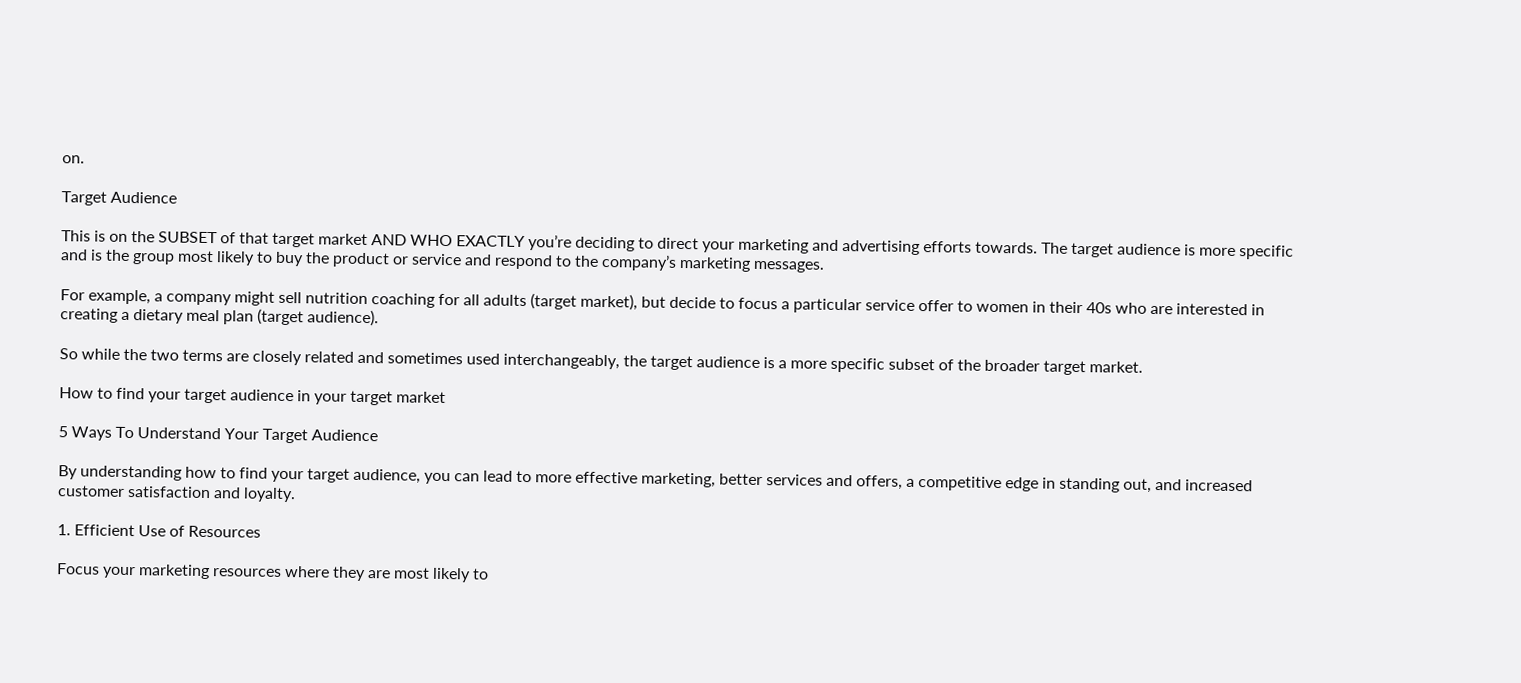on.

Target Audience

This is on the SUBSET of that target market AND WHO EXACTLY you’re deciding to direct your marketing and advertising efforts towards. The target audience is more specific and is the group most likely to buy the product or service and respond to the company’s marketing messages.

For example, a company might sell nutrition coaching for all adults (target market), but decide to focus a particular service offer to women in their 40s who are interested in creating a dietary meal plan (target audience).

So while the two terms are closely related and sometimes used interchangeably, the target audience is a more specific subset of the broader target market.

How to find your target audience in your target market

5 Ways To Understand Your Target Audience

By understanding how to find your target audience, you can lead to more effective marketing, better services and offers, a competitive edge in standing out, and increased customer satisfaction and loyalty.

1. Efficient Use of Resources

Focus your marketing resources where they are most likely to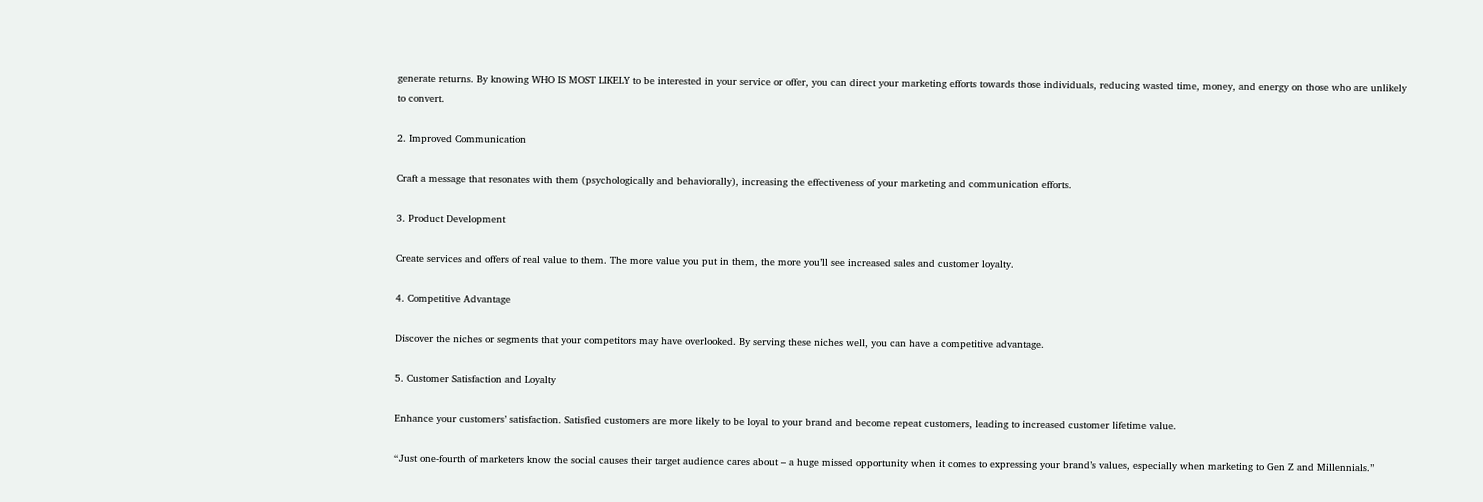generate returns. By knowing WHO IS MOST LIKELY to be interested in your service or offer, you can direct your marketing efforts towards those individuals, reducing wasted time, money, and energy on those who are unlikely to convert.

2. Improved Communication

Craft a message that resonates with them (psychologically and behaviorally), increasing the effectiveness of your marketing and communication efforts.

3. Product Development

Create services and offers of real value to them. The more value you put in them, the more you’ll see increased sales and customer loyalty.

4. Competitive Advantage

Discover the niches or segments that your competitors may have overlooked. By serving these niches well, you can have a competitive advantage.

5. Customer Satisfaction and Loyalty

Enhance your customers’ satisfaction. Satisfied customers are more likely to be loyal to your brand and become repeat customers, leading to increased customer lifetime value.

“Just one-fourth of marketers know the social causes their target audience cares about – a huge missed opportunity when it comes to expressing your brand’s values, especially when marketing to Gen Z and Millennials.”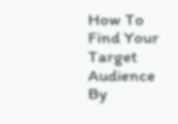How To Find Your Target Audience By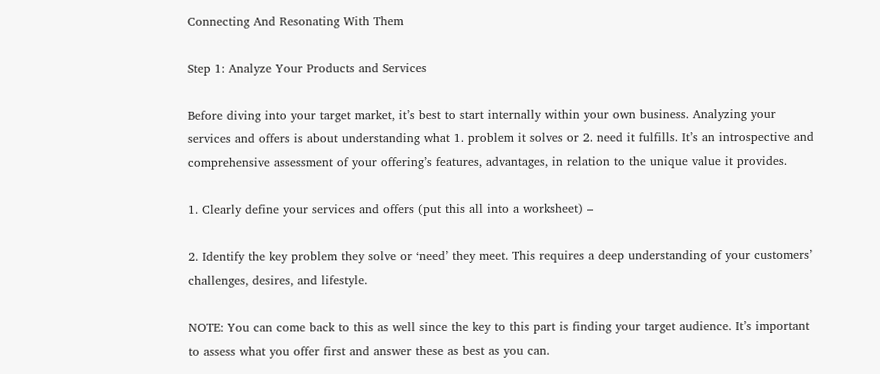Connecting And Resonating With Them

Step 1: Analyze Your Products and Services

Before diving into your target market, it’s best to start internally within your own business. Analyzing your services and offers is about understanding what 1. problem it solves or 2. need it fulfills. It’s an introspective and comprehensive assessment of your offering’s features, advantages, in relation to the unique value it provides.

1. Clearly define your services and offers (put this all into a worksheet) –

2. Identify the key problem they solve or ‘need’ they meet. This requires a deep understanding of your customers’ challenges, desires, and lifestyle.

NOTE: You can come back to this as well since the key to this part is finding your target audience. It’s important to assess what you offer first and answer these as best as you can.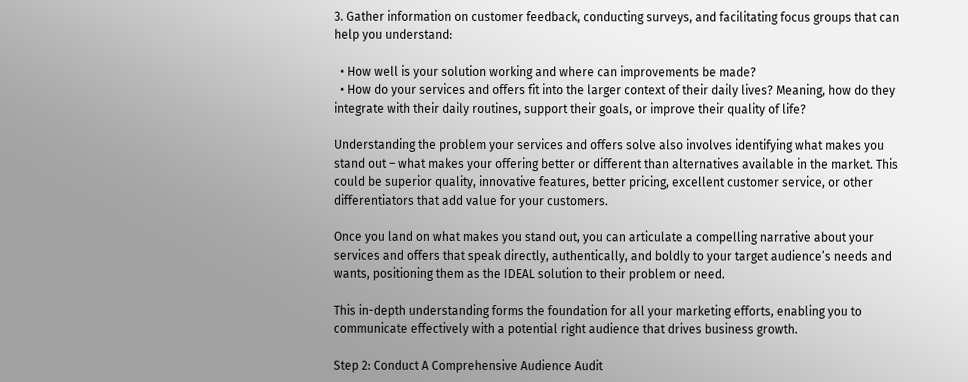3. Gather information on customer feedback, conducting surveys, and facilitating focus groups that can help you understand:

  • How well is your solution working and where can improvements be made?
  • How do your services and offers fit into the larger context of their daily lives? Meaning, how do they integrate with their daily routines, support their goals, or improve their quality of life?

Understanding the problem your services and offers solve also involves identifying what makes you stand out – what makes your offering better or different than alternatives available in the market. This could be superior quality, innovative features, better pricing, excellent customer service, or other differentiators that add value for your customers.

Once you land on what makes you stand out, you can articulate a compelling narrative about your services and offers that speak directly, authentically, and boldly to your target audience’s needs and wants, positioning them as the IDEAL solution to their problem or need.

This in-depth understanding forms the foundation for all your marketing efforts, enabling you to communicate effectively with a potential right audience that drives business growth.

Step 2: Conduct A Comprehensive Audience Audit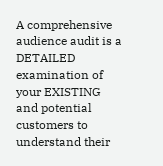A comprehensive audience audit is a DETAILED examination of your EXISTING and potential customers to understand their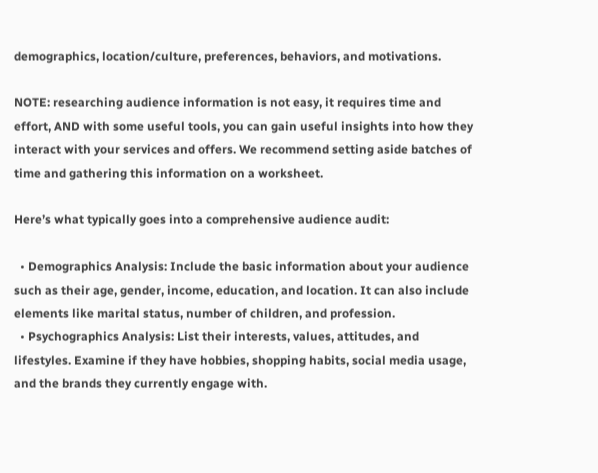demographics, location/culture, preferences, behaviors, and motivations.

NOTE: researching audience information is not easy, it requires time and effort, AND with some useful tools, you can gain useful insights into how they interact with your services and offers. We recommend setting aside batches of time and gathering this information on a worksheet.

Here’s what typically goes into a comprehensive audience audit:

  • Demographics Analysis: Include the basic information about your audience such as their age, gender, income, education, and location. It can also include elements like marital status, number of children, and profession.
  • Psychographics Analysis: List their interests, values, attitudes, and lifestyles. Examine if they have hobbies, shopping habits, social media usage, and the brands they currently engage with.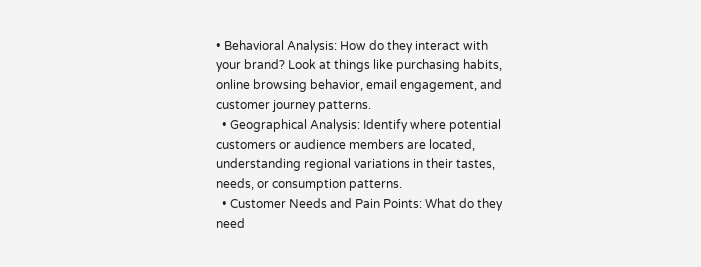• Behavioral Analysis: How do they interact with your brand? Look at things like purchasing habits, online browsing behavior, email engagement, and customer journey patterns.
  • Geographical Analysis: Identify where potential customers or audience members are located, understanding regional variations in their tastes, needs, or consumption patterns.
  • Customer Needs and Pain Points: What do they need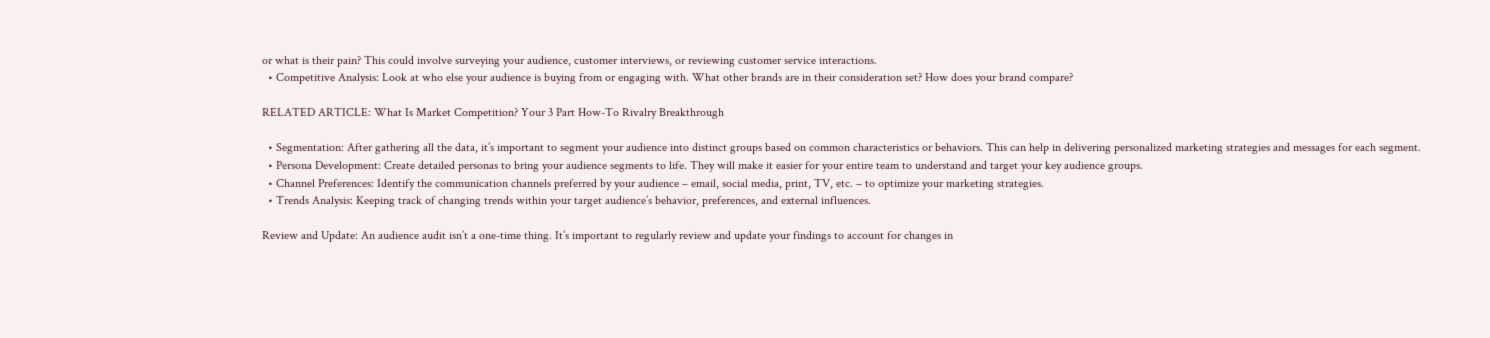or what is their pain? This could involve surveying your audience, customer interviews, or reviewing customer service interactions.
  • Competitive Analysis: Look at who else your audience is buying from or engaging with. What other brands are in their consideration set? How does your brand compare?

RELATED ARTICLE: What Is Market Competition? Your 3 Part How-To Rivalry Breakthrough

  • Segmentation: After gathering all the data, it’s important to segment your audience into distinct groups based on common characteristics or behaviors. This can help in delivering personalized marketing strategies and messages for each segment.
  • Persona Development: Create detailed personas to bring your audience segments to life. They will make it easier for your entire team to understand and target your key audience groups.
  • Channel Preferences: Identify the communication channels preferred by your audience – email, social media, print, TV, etc. – to optimize your marketing strategies.
  • Trends Analysis: Keeping track of changing trends within your target audience’s behavior, preferences, and external influences.

Review and Update: An audience audit isn’t a one-time thing. It’s important to regularly review and update your findings to account for changes in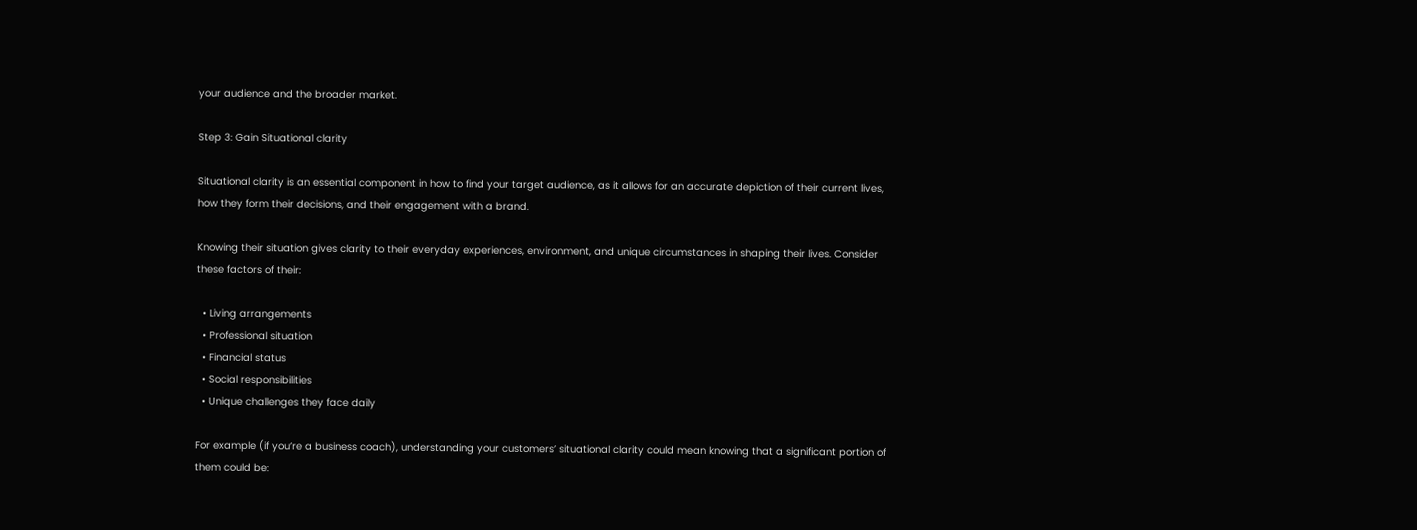your audience and the broader market.

Step 3: Gain Situational clarity

Situational clarity is an essential component in how to find your target audience, as it allows for an accurate depiction of their current lives, how they form their decisions, and their engagement with a brand.

Knowing their situation gives clarity to their everyday experiences, environment, and unique circumstances in shaping their lives. Consider these factors of their:

  • Living arrangements
  • Professional situation
  • Financial status
  • Social responsibilities
  • Unique challenges they face daily

For example (if you’re a business coach), understanding your customers’ situational clarity could mean knowing that a significant portion of them could be: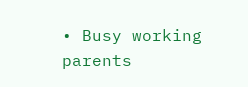• Busy working parents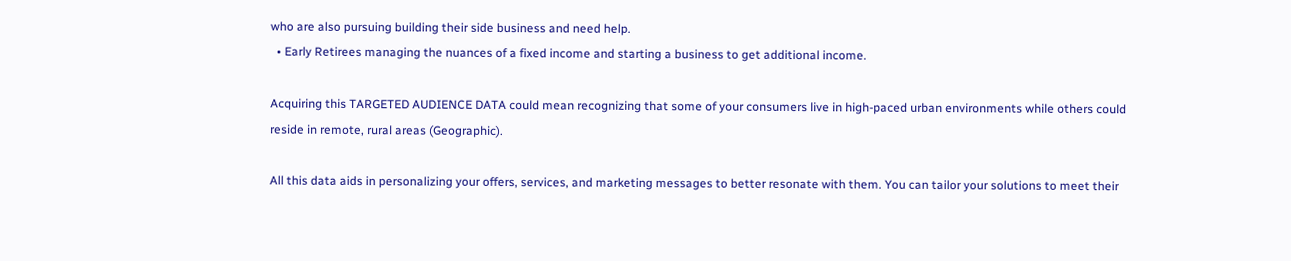who are also pursuing building their side business and need help.
  • Early Retirees managing the nuances of a fixed income and starting a business to get additional income.

Acquiring this TARGETED AUDIENCE DATA could mean recognizing that some of your consumers live in high-paced urban environments while others could reside in remote, rural areas (Geographic).

All this data aids in personalizing your offers, services, and marketing messages to better resonate with them. You can tailor your solutions to meet their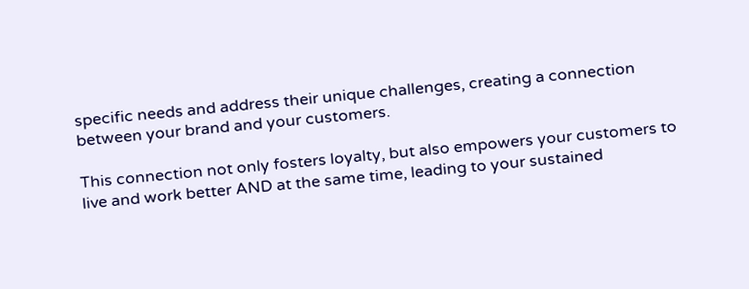specific needs and address their unique challenges, creating a connection between your brand and your customers.

This connection not only fosters loyalty, but also empowers your customers to live and work better AND at the same time, leading to your sustained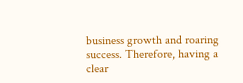business growth and roaring success. Therefore, having a clear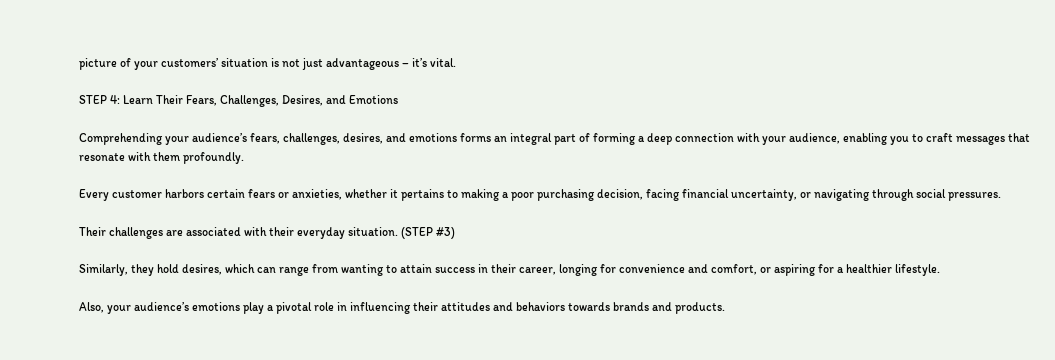picture of your customers’ situation is not just advantageous – it’s vital.

STEP 4: Learn Their Fears, Challenges, Desires, and Emotions

Comprehending your audience’s fears, challenges, desires, and emotions forms an integral part of forming a deep connection with your audience, enabling you to craft messages that resonate with them profoundly.

Every customer harbors certain fears or anxieties, whether it pertains to making a poor purchasing decision, facing financial uncertainty, or navigating through social pressures.

Their challenges are associated with their everyday situation. (STEP #3)

Similarly, they hold desires, which can range from wanting to attain success in their career, longing for convenience and comfort, or aspiring for a healthier lifestyle.

Also, your audience’s emotions play a pivotal role in influencing their attitudes and behaviors towards brands and products.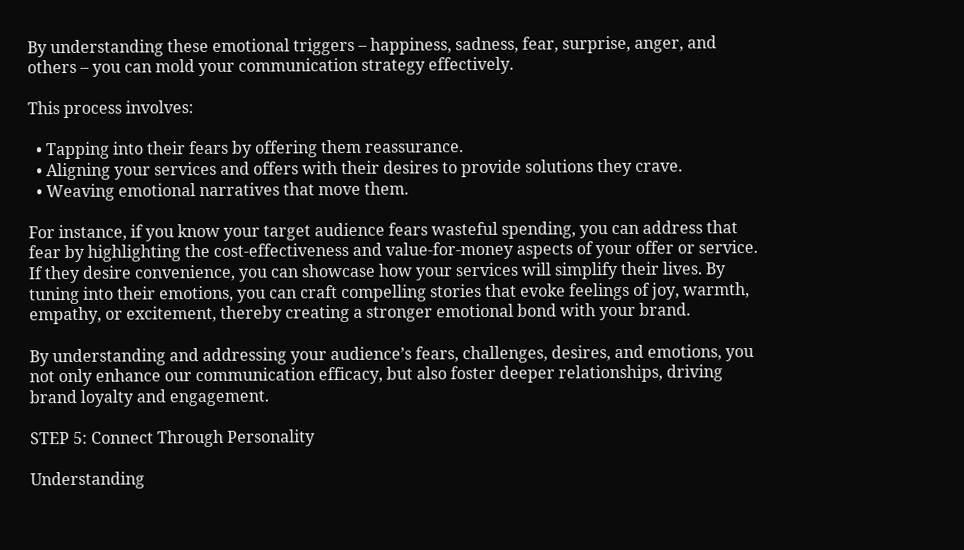By understanding these emotional triggers – happiness, sadness, fear, surprise, anger, and others – you can mold your communication strategy effectively.

This process involves:

  • Tapping into their fears by offering them reassurance.
  • Aligning your services and offers with their desires to provide solutions they crave.
  • Weaving emotional narratives that move them.

For instance, if you know your target audience fears wasteful spending, you can address that fear by highlighting the cost-effectiveness and value-for-money aspects of your offer or service. If they desire convenience, you can showcase how your services will simplify their lives. By tuning into their emotions, you can craft compelling stories that evoke feelings of joy, warmth, empathy, or excitement, thereby creating a stronger emotional bond with your brand.

By understanding and addressing your audience’s fears, challenges, desires, and emotions, you not only enhance our communication efficacy, but also foster deeper relationships, driving brand loyalty and engagement.

STEP 5: Connect Through Personality

Understanding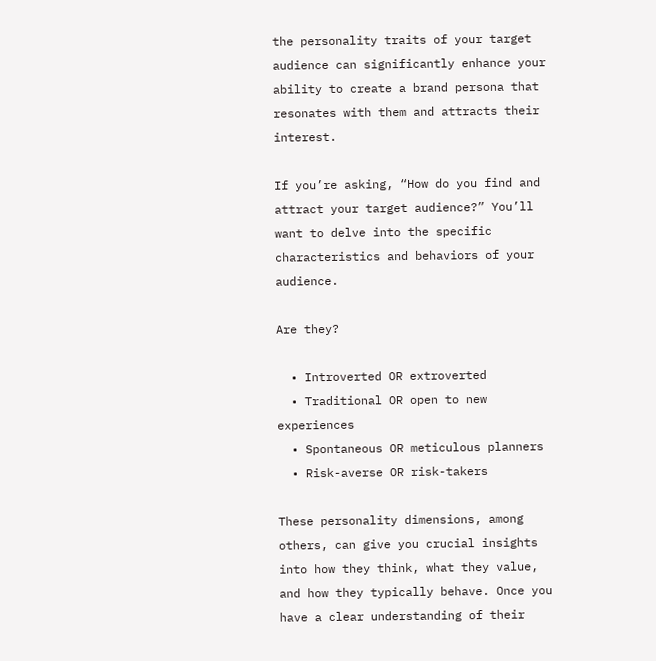the personality traits of your target audience can significantly enhance your ability to create a brand persona that resonates with them and attracts their interest.

If you’re asking, “How do you find and attract your target audience?” You’ll want to delve into the specific characteristics and behaviors of your audience.

Are they?

  • Introverted OR extroverted
  • Traditional OR open to new experiences
  • Spontaneous OR meticulous planners
  • Risk-averse OR risk-takers

These personality dimensions, among others, can give you crucial insights into how they think, what they value, and how they typically behave. Once you have a clear understanding of their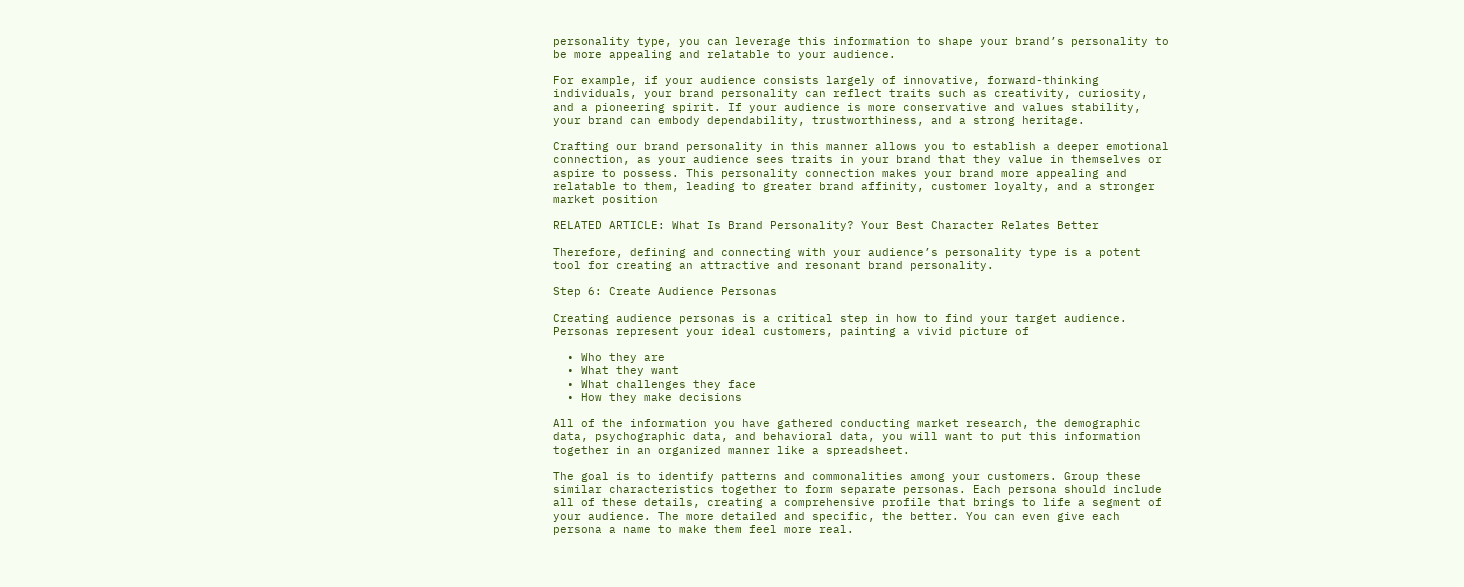personality type, you can leverage this information to shape your brand’s personality to be more appealing and relatable to your audience.

For example, if your audience consists largely of innovative, forward-thinking individuals, your brand personality can reflect traits such as creativity, curiosity, and a pioneering spirit. If your audience is more conservative and values stability, your brand can embody dependability, trustworthiness, and a strong heritage.

Crafting our brand personality in this manner allows you to establish a deeper emotional connection, as your audience sees traits in your brand that they value in themselves or aspire to possess. This personality connection makes your brand more appealing and relatable to them, leading to greater brand affinity, customer loyalty, and a stronger market position

RELATED ARTICLE: What Is Brand Personality? Your Best Character Relates Better

Therefore, defining and connecting with your audience’s personality type is a potent tool for creating an attractive and resonant brand personality.

Step 6: Create Audience Personas

Creating audience personas is a critical step in how to find your target audience. Personas represent your ideal customers, painting a vivid picture of

  • Who they are
  • What they want
  • What challenges they face
  • How they make decisions

All of the information you have gathered conducting market research, the demographic data, psychographic data, and behavioral data, you will want to put this information together in an organized manner like a spreadsheet.

The goal is to identify patterns and commonalities among your customers. Group these similar characteristics together to form separate personas. Each persona should include all of these details, creating a comprehensive profile that brings to life a segment of your audience. The more detailed and specific, the better. You can even give each persona a name to make them feel more real.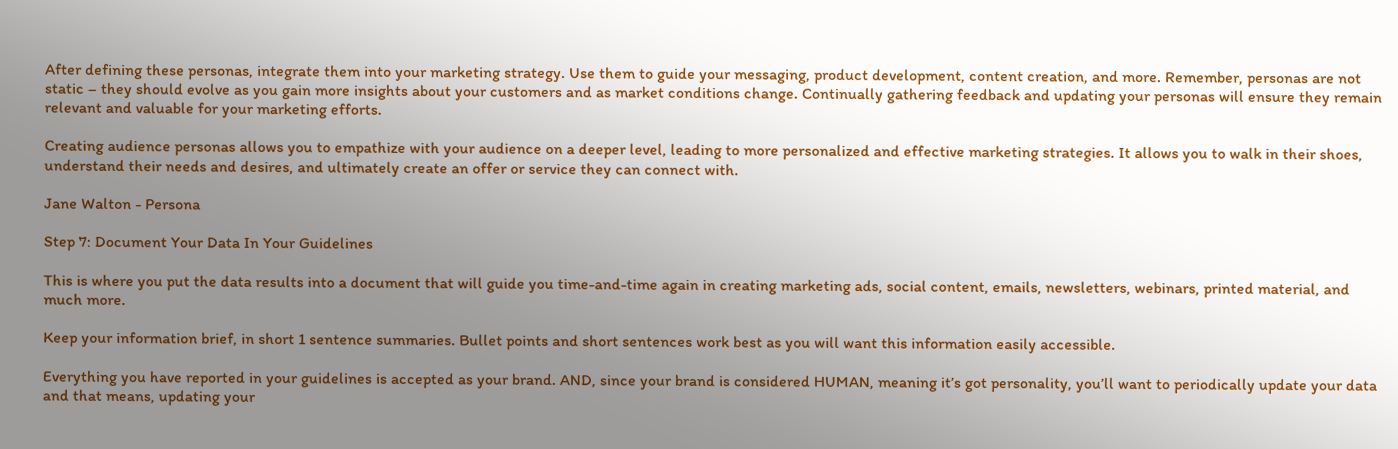After defining these personas, integrate them into your marketing strategy. Use them to guide your messaging, product development, content creation, and more. Remember, personas are not static – they should evolve as you gain more insights about your customers and as market conditions change. Continually gathering feedback and updating your personas will ensure they remain relevant and valuable for your marketing efforts.

Creating audience personas allows you to empathize with your audience on a deeper level, leading to more personalized and effective marketing strategies. It allows you to walk in their shoes, understand their needs and desires, and ultimately create an offer or service they can connect with.

Jane Walton - Persona

Step 7: Document Your Data In Your Guidelines

This is where you put the data results into a document that will guide you time-and-time again in creating marketing ads, social content, emails, newsletters, webinars, printed material, and much more.

Keep your information brief, in short 1 sentence summaries. Bullet points and short sentences work best as you will want this information easily accessible.

Everything you have reported in your guidelines is accepted as your brand. AND, since your brand is considered HUMAN, meaning it’s got personality, you’ll want to periodically update your data and that means, updating your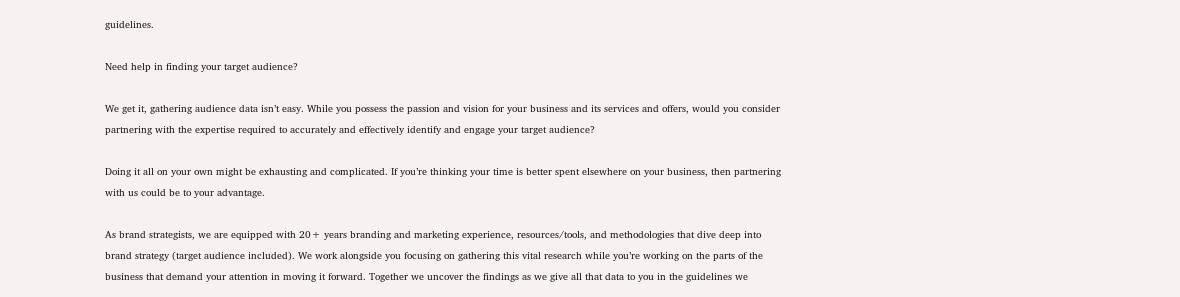guidelines.

Need help in finding your target audience?

We get it, gathering audience data isn’t easy. While you possess the passion and vision for your business and its services and offers, would you consider partnering with the expertise required to accurately and effectively identify and engage your target audience?

Doing it all on your own might be exhausting and complicated. If you’re thinking your time is better spent elsewhere on your business, then partnering with us could be to your advantage.

As brand strategists, we are equipped with 20+ years branding and marketing experience, resources/tools, and methodologies that dive deep into brand strategy (target audience included). We work alongside you focusing on gathering this vital research while you’re working on the parts of the business that demand your attention in moving it forward. Together we uncover the findings as we give all that data to you in the guidelines we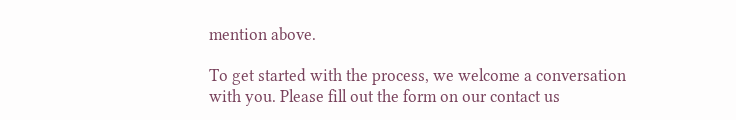mention above.

To get started with the process, we welcome a conversation with you. Please fill out the form on our contact us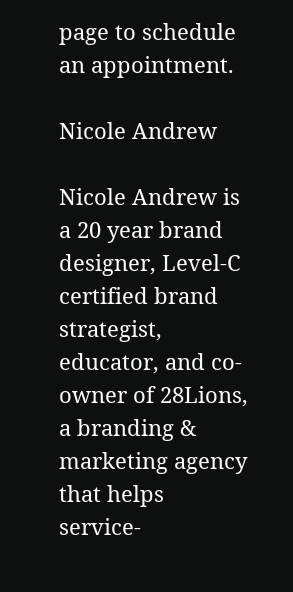page to schedule an appointment.

Nicole Andrew

Nicole Andrew is a 20 year brand designer, Level-C certified brand strategist, educator, and co-owner of 28Lions, a branding & marketing agency that helps service-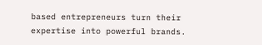based entrepreneurs turn their expertise into powerful brands.